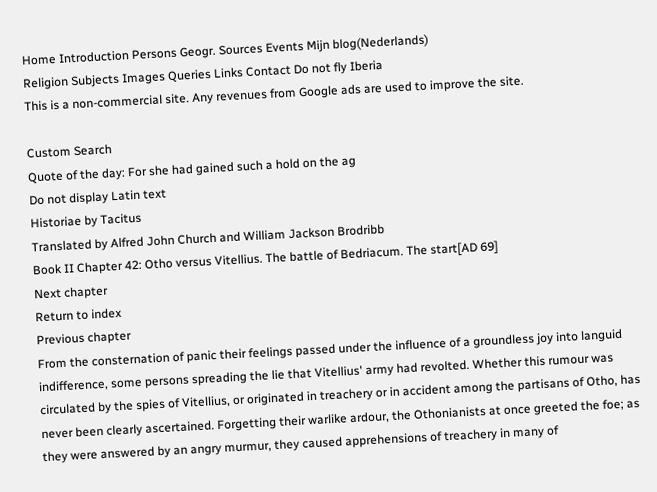Home Introduction Persons Geogr. Sources Events Mijn blog(Nederlands)
Religion Subjects Images Queries Links Contact Do not fly Iberia
This is a non-commercial site. Any revenues from Google ads are used to improve the site.

Custom Search
Quote of the day: For she had gained such a hold on the ag
Do not display Latin text
Historiae by Tacitus
Translated by Alfred John Church and William Jackson Brodribb
Book II Chapter 42: Otho versus Vitellius. The battle of Bedriacum. The start[AD 69]
Next chapter
Return to index
Previous chapter
From the consternation of panic their feelings passed under the influence of a groundless joy into languid indifference, some persons spreading the lie that Vitellius' army had revolted. Whether this rumour was circulated by the spies of Vitellius, or originated in treachery or in accident among the partisans of Otho, has never been clearly ascertained. Forgetting their warlike ardour, the Othonianists at once greeted the foe; as they were answered by an angry murmur, they caused apprehensions of treachery in many of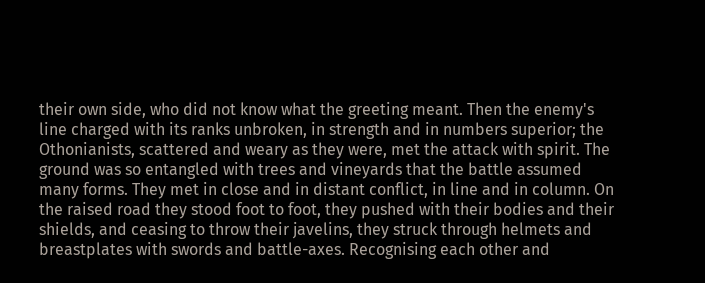their own side, who did not know what the greeting meant. Then the enemy's line charged with its ranks unbroken, in strength and in numbers superior; the Othonianists, scattered and weary as they were, met the attack with spirit. The ground was so entangled with trees and vineyards that the battle assumed many forms. They met in close and in distant conflict, in line and in column. On the raised road they stood foot to foot, they pushed with their bodies and their shields, and ceasing to throw their javelins, they struck through helmets and breastplates with swords and battle-axes. Recognising each other and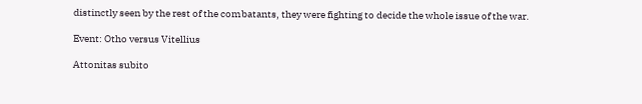distinctly seen by the rest of the combatants, they were fighting to decide the whole issue of the war.

Event: Otho versus Vitellius

Attonitas subito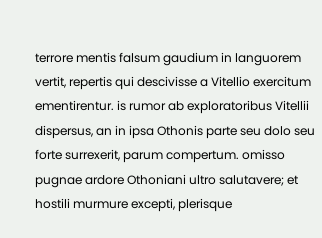terrore mentis falsum gaudium in languorem vertit, repertis qui descivisse a Vitellio exercitum ementirentur. is rumor ab exploratoribus Vitellii dispersus, an in ipsa Othonis parte seu dolo seu forte surrexerit, parum compertum. omisso pugnae ardore Othoniani ultro salutavere; et hostili murmure excepti, plerisque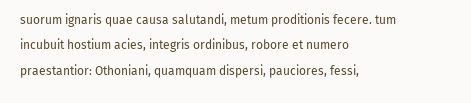suorum ignaris quae causa salutandi, metum proditionis fecere. tum incubuit hostium acies, integris ordinibus, robore et numero praestantior: Othoniani, quamquam dispersi, pauciores, fessi,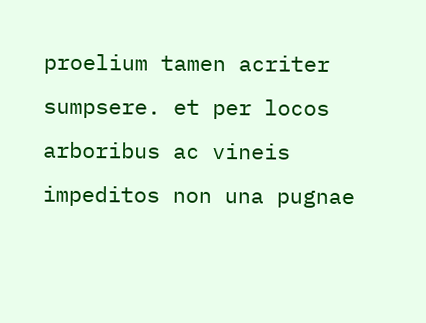proelium tamen acriter sumpsere. et per locos arboribus ac vineis impeditos non una pugnae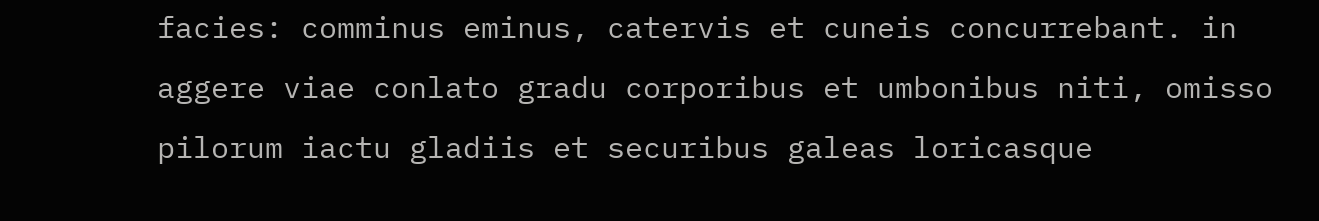facies: comminus eminus, catervis et cuneis concurrebant. in aggere viae conlato gradu corporibus et umbonibus niti, omisso pilorum iactu gladiis et securibus galeas loricasque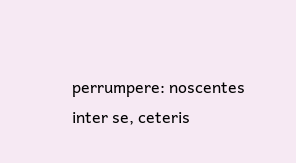perrumpere: noscentes inter se, ceteris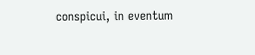conspicui, in eventum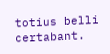totius belli certabant.